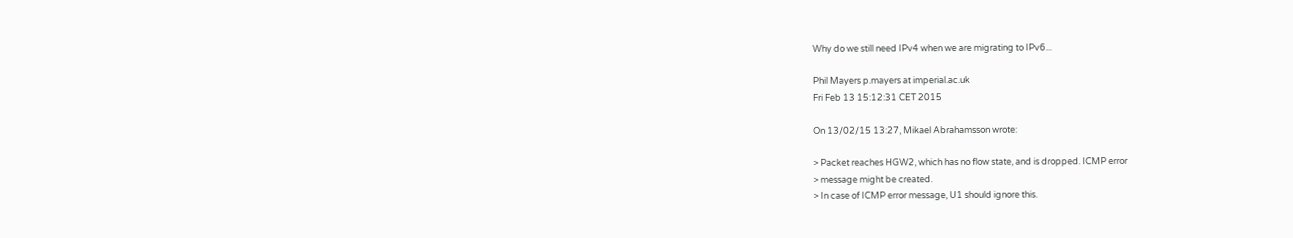Why do we still need IPv4 when we are migrating to IPv6...

Phil Mayers p.mayers at imperial.ac.uk
Fri Feb 13 15:12:31 CET 2015

On 13/02/15 13:27, Mikael Abrahamsson wrote:

> Packet reaches HGW2, which has no flow state, and is dropped. ICMP error
> message might be created.
> In case of ICMP error message, U1 should ignore this.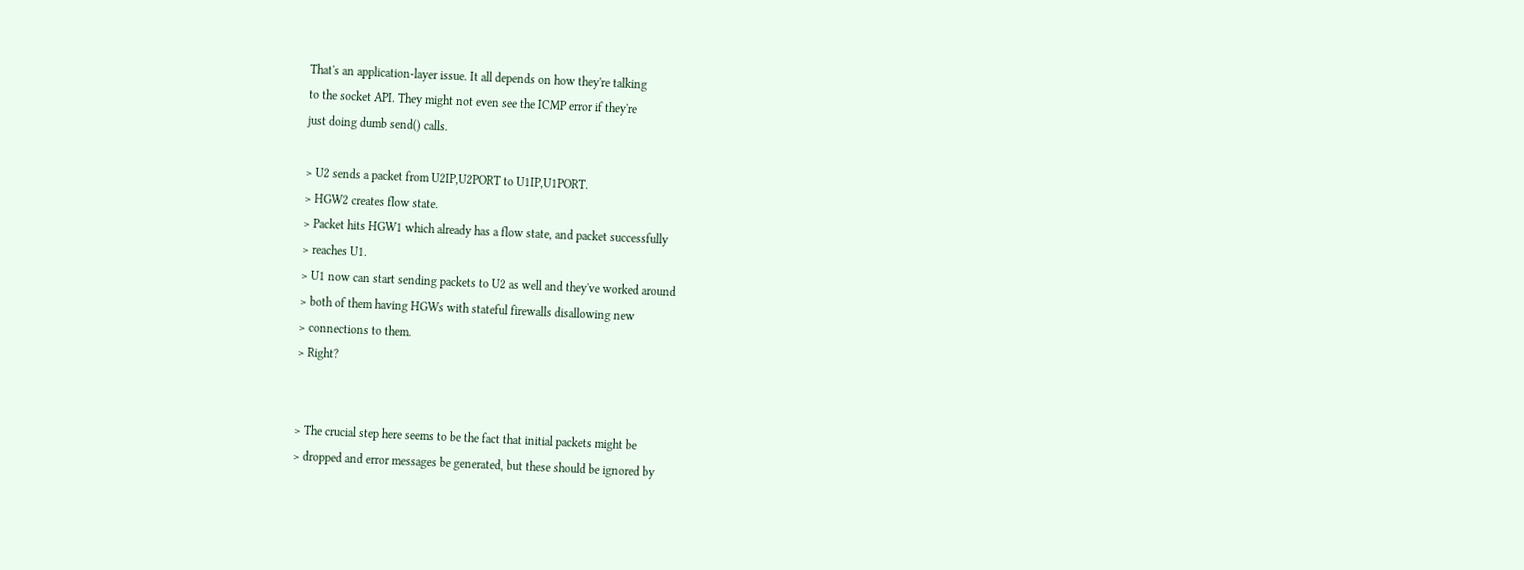That's an application-layer issue. It all depends on how they're talking
to the socket API. They might not even see the ICMP error if they're
just doing dumb send() calls.

> U2 sends a packet from U2IP,U2PORT to U1IP,U1PORT.
> HGW2 creates flow state.
> Packet hits HGW1 which already has a flow state, and packet successfully
> reaches U1.
> U1 now can start sending packets to U2 as well and they've worked around
> both of them having HGWs with stateful firewalls disallowing new
> connections to them.
> Right?


> The crucial step here seems to be the fact that initial packets might be
> dropped and error messages be generated, but these should be ignored by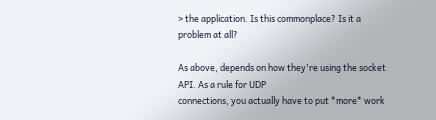> the application. Is this commonplace? Is it a problem at all?

As above, depends on how they're using the socket API. As a rule for UDP
connections, you actually have to put *more* work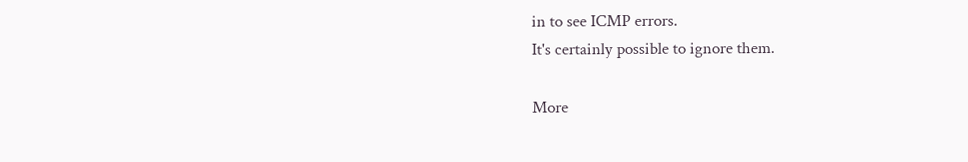in to see ICMP errors.
It's certainly possible to ignore them.

More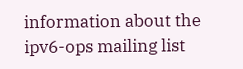information about the ipv6-ops mailing list